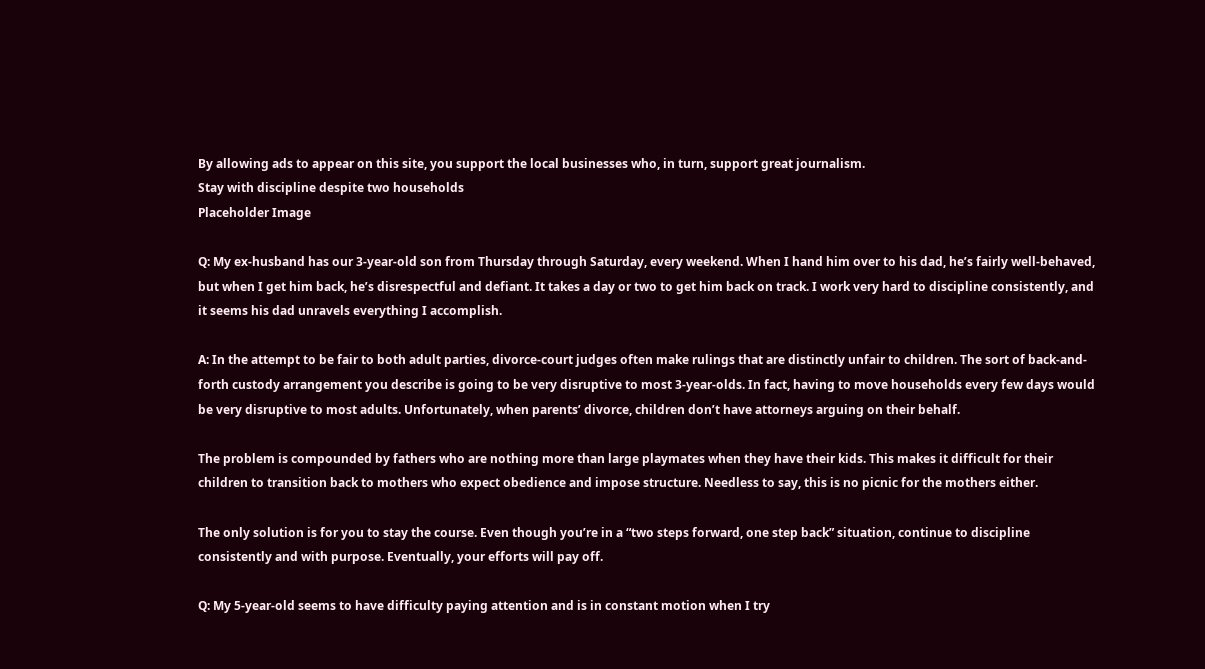By allowing ads to appear on this site, you support the local businesses who, in turn, support great journalism.
Stay with discipline despite two households
Placeholder Image

Q: My ex-husband has our 3-year-old son from Thursday through Saturday, every weekend. When I hand him over to his dad, he’s fairly well-behaved, but when I get him back, he’s disrespectful and defiant. It takes a day or two to get him back on track. I work very hard to discipline consistently, and it seems his dad unravels everything I accomplish.

A: In the attempt to be fair to both adult parties, divorce-court judges often make rulings that are distinctly unfair to children. The sort of back-and-forth custody arrangement you describe is going to be very disruptive to most 3-year-olds. In fact, having to move households every few days would be very disruptive to most adults. Unfortunately, when parents’ divorce, children don’t have attorneys arguing on their behalf.

The problem is compounded by fathers who are nothing more than large playmates when they have their kids. This makes it difficult for their children to transition back to mothers who expect obedience and impose structure. Needless to say, this is no picnic for the mothers either.

The only solution is for you to stay the course. Even though you’re in a “two steps forward, one step back” situation, continue to discipline consistently and with purpose. Eventually, your efforts will pay off.

Q: My 5-year-old seems to have difficulty paying attention and is in constant motion when I try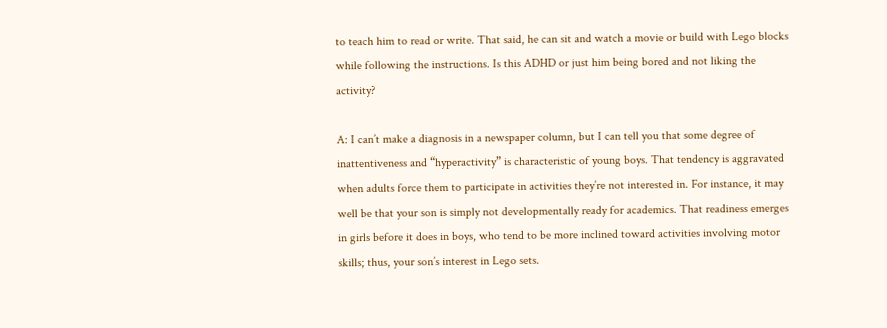to teach him to read or write. That said, he can sit and watch a movie or build with Lego blocks while following the instructions. Is this ADHD or just him being bored and not liking the activity?

A: I can’t make a diagnosis in a newspaper column, but I can tell you that some degree of inattentiveness and “hyperactivity” is characteristic of young boys. That tendency is aggravated when adults force them to participate in activities they’re not interested in. For instance, it may well be that your son is simply not developmentally ready for academics. That readiness emerges in girls before it does in boys, who tend to be more inclined toward activities involving motor skills; thus, your son’s interest in Lego sets.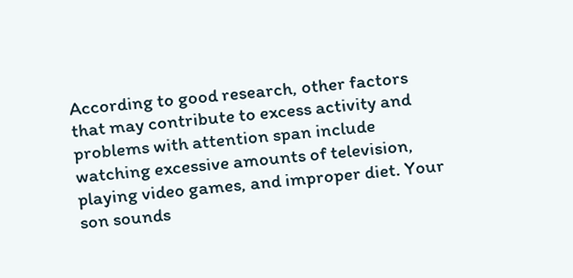According to good research, other factors that may contribute to excess activity and problems with attention span include watching excessive amounts of television, playing video games, and improper diet. Your son sounds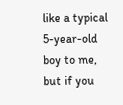like a typical 5-year-old boy to me, but if you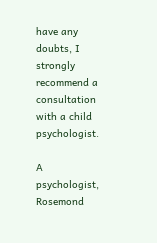have any doubts, I strongly recommend a consultation with a child psychologist.

A psychologist, Rosemond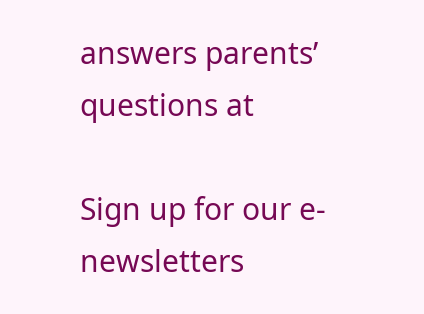answers parents’ questions at

Sign up for our e-newsletters